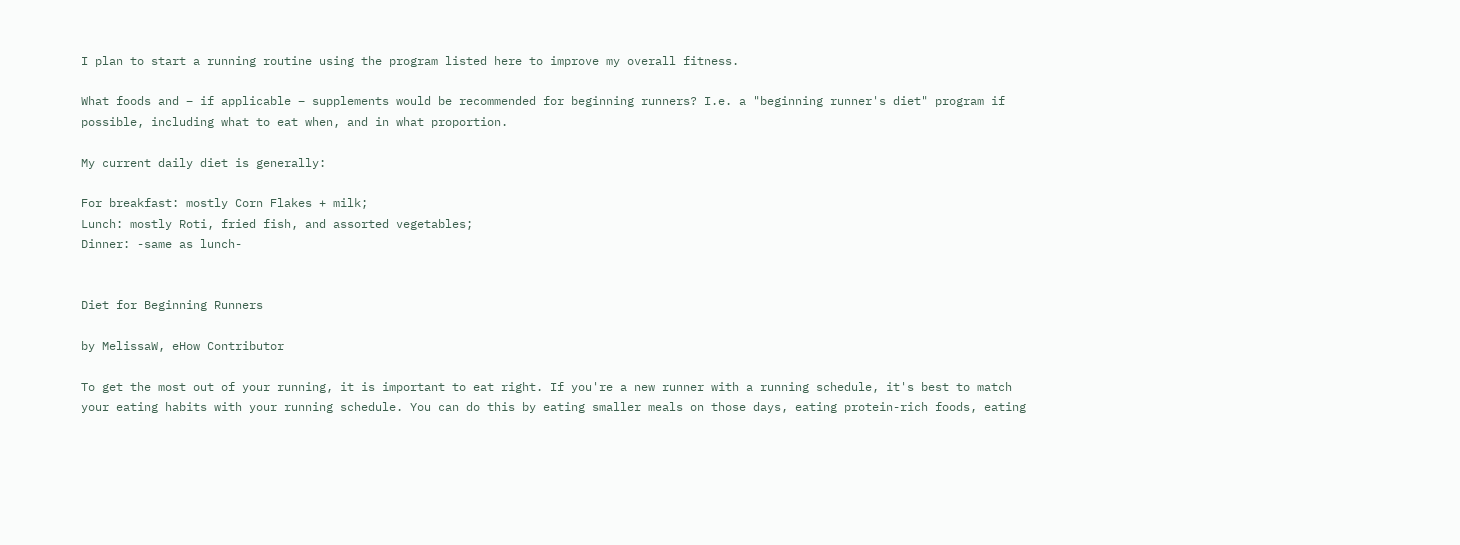I plan to start a running routine using the program listed here to improve my overall fitness.

What foods and – if applicable – supplements would be recommended for beginning runners? I.e. a "beginning runner's diet" program if possible, including what to eat when, and in what proportion.

My current daily diet is generally:

For breakfast: mostly Corn Flakes + milk;
Lunch: mostly Roti, fried fish, and assorted vegetables;
Dinner: -same as lunch-


Diet for Beginning Runners

by MelissaW, eHow Contributor

To get the most out of your running, it is important to eat right. If you're a new runner with a running schedule, it's best to match your eating habits with your running schedule. You can do this by eating smaller meals on those days, eating protein-rich foods, eating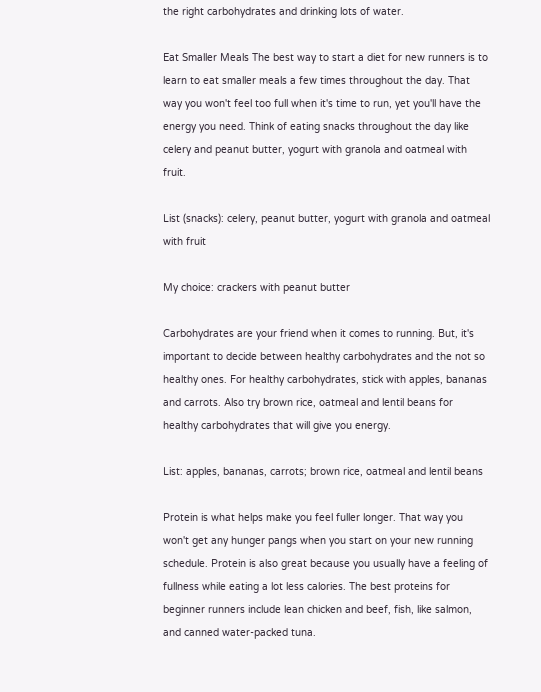the right carbohydrates and drinking lots of water.

Eat Smaller Meals The best way to start a diet for new runners is to learn to eat smaller meals a few times throughout the day. That way you won't feel too full when it's time to run, yet you'll have the energy you need. Think of eating snacks throughout the day like celery and peanut butter, yogurt with granola and oatmeal with fruit.

List (snacks): celery, peanut butter, yogurt with granola and oatmeal with fruit

My choice: crackers with peanut butter

Carbohydrates are your friend when it comes to running. But, it's important to decide between healthy carbohydrates and the not so healthy ones. For healthy carbohydrates, stick with apples, bananas and carrots. Also try brown rice, oatmeal and lentil beans for healthy carbohydrates that will give you energy.

List: apples, bananas, carrots; brown rice, oatmeal and lentil beans

Protein is what helps make you feel fuller longer. That way you won't get any hunger pangs when you start on your new running schedule. Protein is also great because you usually have a feeling of fullness while eating a lot less calories. The best proteins for beginner runners include lean chicken and beef, fish, like salmon, and canned water-packed tuna.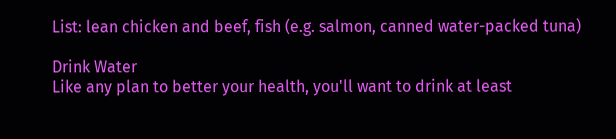List: lean chicken and beef, fish (e.g. salmon, canned water-packed tuna)

Drink Water
Like any plan to better your health, you'll want to drink at least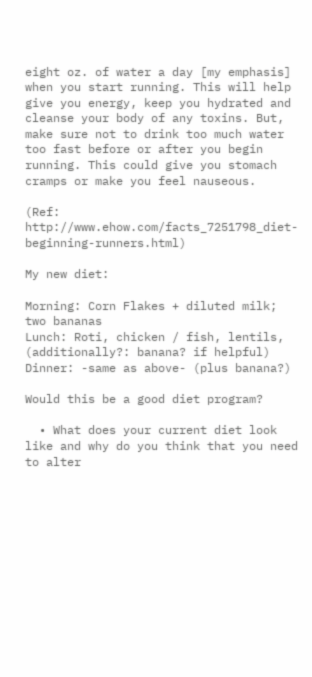eight oz. of water a day [my emphasis] when you start running. This will help give you energy, keep you hydrated and cleanse your body of any toxins. But, make sure not to drink too much water too fast before or after you begin running. This could give you stomach cramps or make you feel nauseous.

(Ref: http://www.ehow.com/facts_7251798_diet-beginning-runners.html)

My new diet:

Morning: Corn Flakes + diluted milk; two bananas
Lunch: Roti, chicken / fish, lentils, (additionally?: banana? if helpful)
Dinner: -same as above- (plus banana?)

Would this be a good diet program?

  • What does your current diet look like and why do you think that you need to alter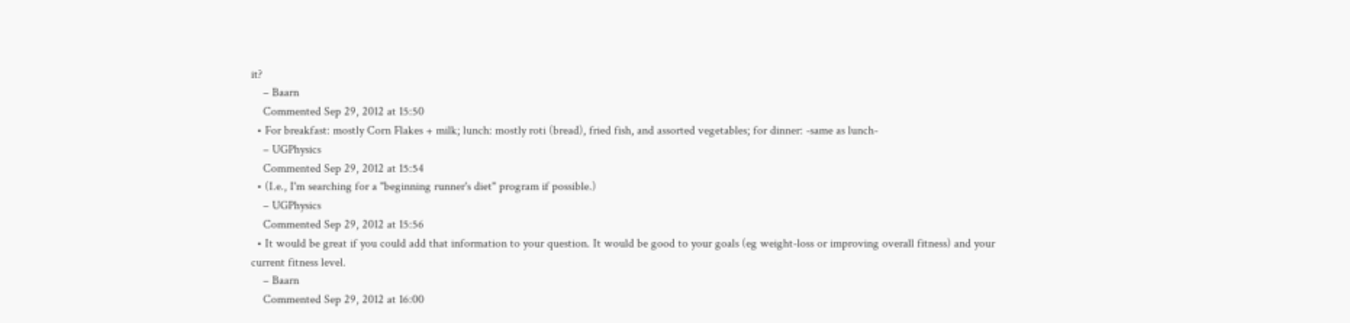it?
    – Baarn
    Commented Sep 29, 2012 at 15:50
  • For breakfast: mostly Corn Flakes + milk; lunch: mostly roti (bread), fried fish, and assorted vegetables; for dinner: -same as lunch-
    – UGPhysics
    Commented Sep 29, 2012 at 15:54
  • (I.e., I'm searching for a "beginning runner's diet" program if possible.)
    – UGPhysics
    Commented Sep 29, 2012 at 15:56
  • It would be great if you could add that information to your question. It would be good to your goals (eg weight-loss or improving overall fitness) and your current fitness level.
    – Baarn
    Commented Sep 29, 2012 at 16:00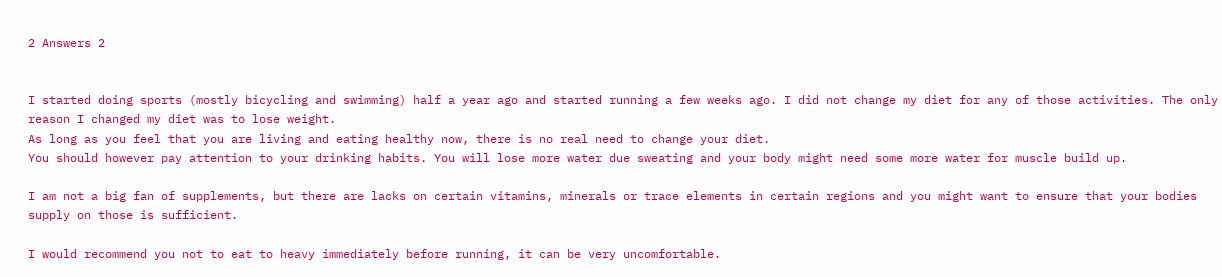2 Answers 2


I started doing sports (mostly bicycling and swimming) half a year ago and started running a few weeks ago. I did not change my diet for any of those activities. The only reason I changed my diet was to lose weight.
As long as you feel that you are living and eating healthy now, there is no real need to change your diet.
You should however pay attention to your drinking habits. You will lose more water due sweating and your body might need some more water for muscle build up.

I am not a big fan of supplements, but there are lacks on certain vitamins, minerals or trace elements in certain regions and you might want to ensure that your bodies supply on those is sufficient.

I would recommend you not to eat to heavy immediately before running, it can be very uncomfortable.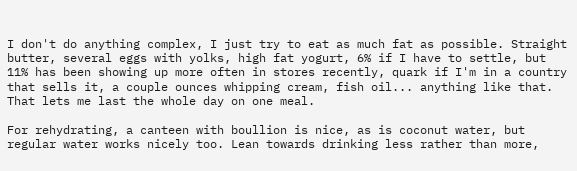I don't do anything complex, I just try to eat as much fat as possible. Straight butter, several eggs with yolks, high fat yogurt, 6% if I have to settle, but 11% has been showing up more often in stores recently, quark if I'm in a country that sells it, a couple ounces whipping cream, fish oil... anything like that. That lets me last the whole day on one meal.

For rehydrating, a canteen with boullion is nice, as is coconut water, but regular water works nicely too. Lean towards drinking less rather than more,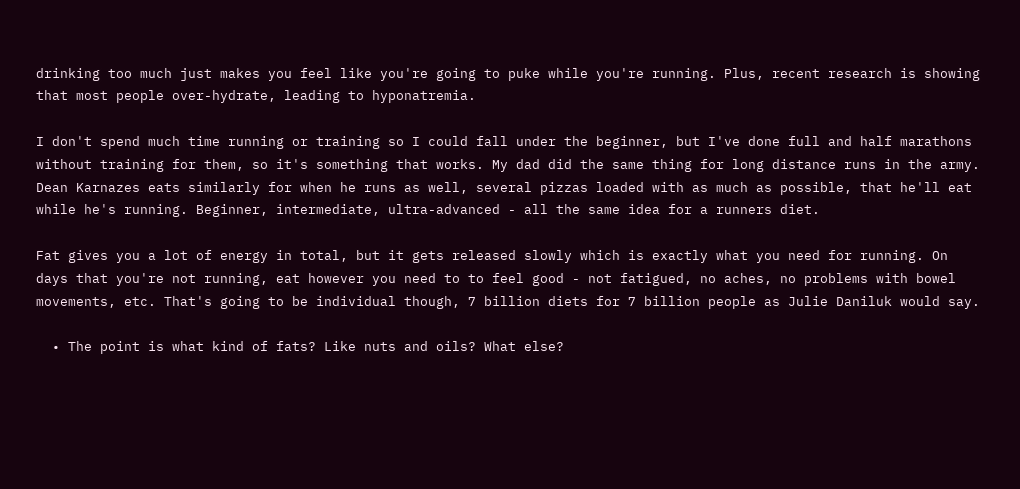drinking too much just makes you feel like you're going to puke while you're running. Plus, recent research is showing that most people over-hydrate, leading to hyponatremia.

I don't spend much time running or training so I could fall under the beginner, but I've done full and half marathons without training for them, so it's something that works. My dad did the same thing for long distance runs in the army. Dean Karnazes eats similarly for when he runs as well, several pizzas loaded with as much as possible, that he'll eat while he's running. Beginner, intermediate, ultra-advanced - all the same idea for a runners diet.

Fat gives you a lot of energy in total, but it gets released slowly which is exactly what you need for running. On days that you're not running, eat however you need to to feel good - not fatigued, no aches, no problems with bowel movements, etc. That's going to be individual though, 7 billion diets for 7 billion people as Julie Daniluk would say.

  • The point is what kind of fats? Like nuts and oils? What else?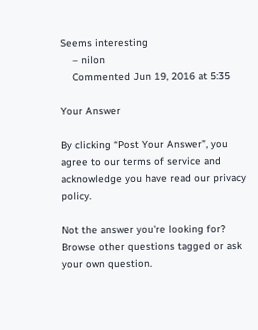Seems interesting
    – nilon
    Commented Jun 19, 2016 at 5:35

Your Answer

By clicking “Post Your Answer”, you agree to our terms of service and acknowledge you have read our privacy policy.

Not the answer you're looking for? Browse other questions tagged or ask your own question.